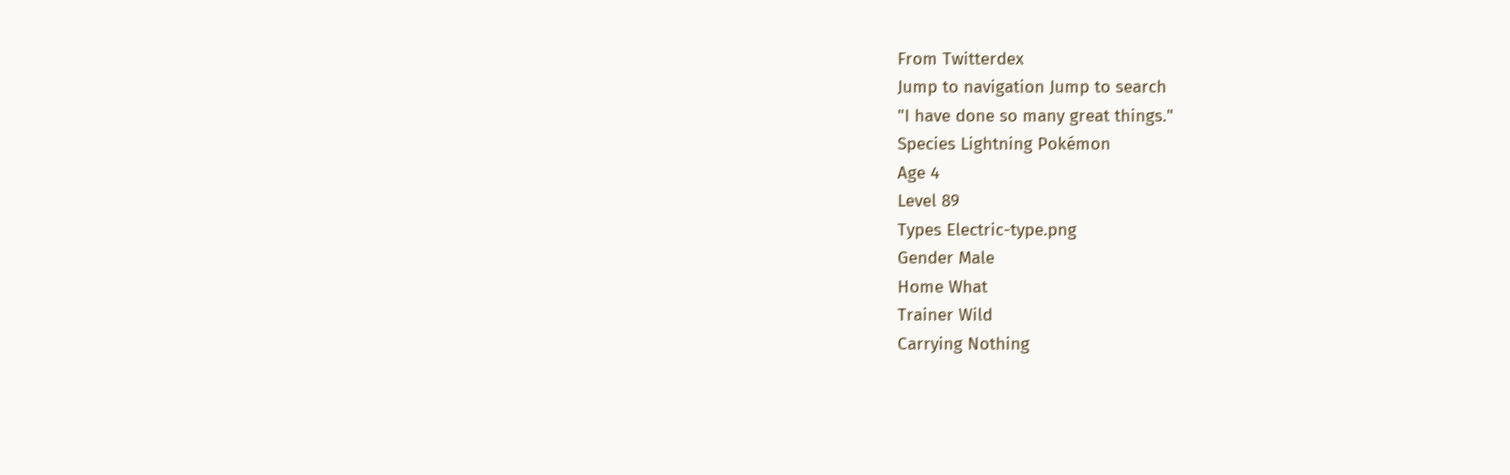From Twitterdex
Jump to navigation Jump to search
"I have done so many great things."
Species Lightning Pokémon
Age 4
Level 89
Types Electric-type.png
Gender Male
Home What
Trainer Wild
Carrying Nothing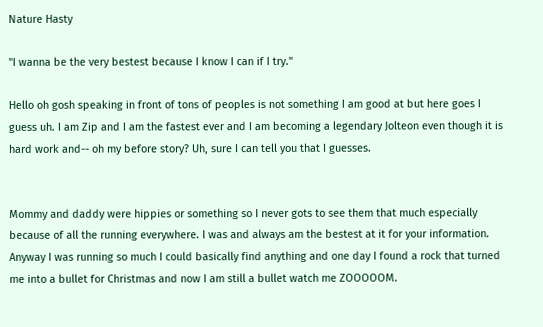Nature Hasty

"I wanna be the very bestest because I know I can if I try."

Hello oh gosh speaking in front of tons of peoples is not something I am good at but here goes I guess uh. I am Zip and I am the fastest ever and I am becoming a legendary Jolteon even though it is hard work and-- oh my before story? Uh, sure I can tell you that I guesses.


Mommy and daddy were hippies or something so I never gots to see them that much especially because of all the running everywhere. I was and always am the bestest at it for your information. Anyway I was running so much I could basically find anything and one day I found a rock that turned me into a bullet for Christmas and now I am still a bullet watch me ZOOOOOM.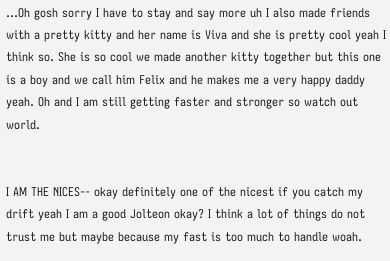...Oh gosh sorry I have to stay and say more uh I also made friends with a pretty kitty and her name is Viva and she is pretty cool yeah I think so. She is so cool we made another kitty together but this one is a boy and we call him Felix and he makes me a very happy daddy yeah. Oh and I am still getting faster and stronger so watch out world.


I AM THE NICES-- okay definitely one of the nicest if you catch my drift yeah I am a good Jolteon okay? I think a lot of things do not trust me but maybe because my fast is too much to handle woah.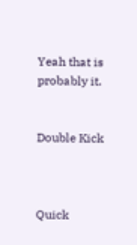Yeah that is probably it.


Double Kick



Quick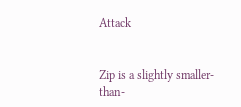Attack


Zip is a slightly smaller-than-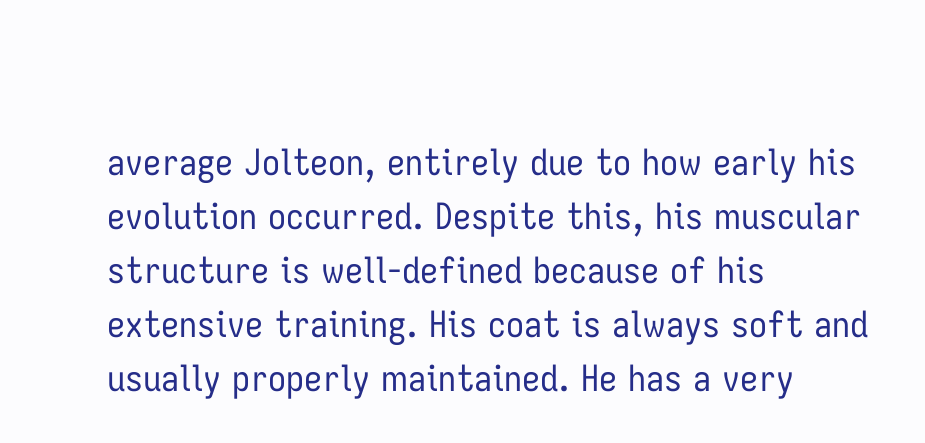average Jolteon, entirely due to how early his evolution occurred. Despite this, his muscular structure is well-defined because of his extensive training. His coat is always soft and usually properly maintained. He has a very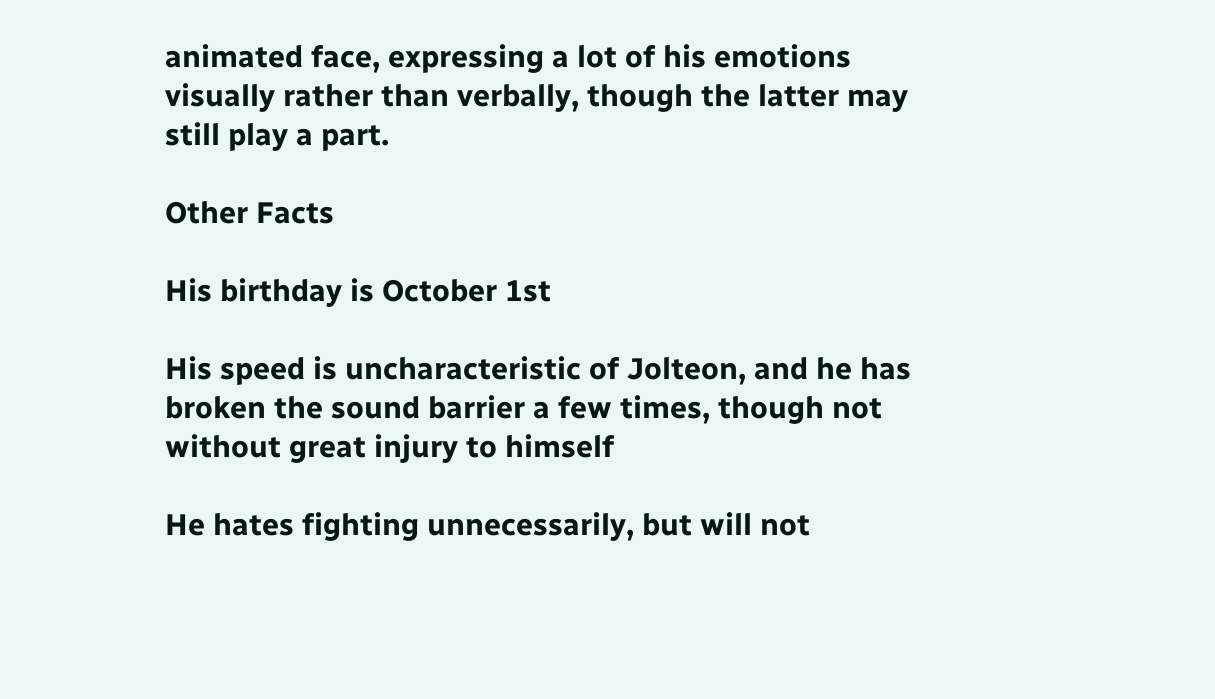animated face, expressing a lot of his emotions visually rather than verbally, though the latter may still play a part.

Other Facts

His birthday is October 1st

His speed is uncharacteristic of Jolteon, and he has broken the sound barrier a few times, though not without great injury to himself

He hates fighting unnecessarily, but will not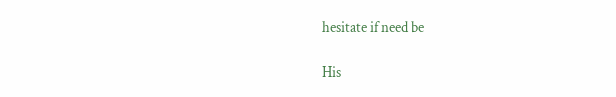hesitate if need be

His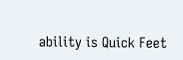ability is Quick Feet